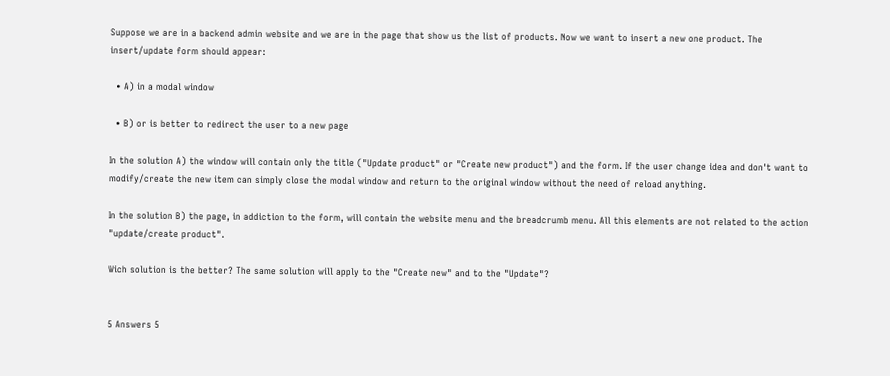Suppose we are in a backend admin website and we are in the page that show us the list of products. Now we want to insert a new one product. The insert/update form should appear:

  • A) in a modal window

  • B) or is better to redirect the user to a new page

In the solution A) the window will contain only the title ("Update product" or "Create new product") and the form. If the user change idea and don't want to modify/create the new item can simply close the modal window and return to the original window without the need of reload anything.

In the solution B) the page, in addiction to the form, will contain the website menu and the breadcrumb menu. All this elements are not related to the action "update/create product".

Wich solution is the better? The same solution will apply to the "Create new" and to the "Update"?


5 Answers 5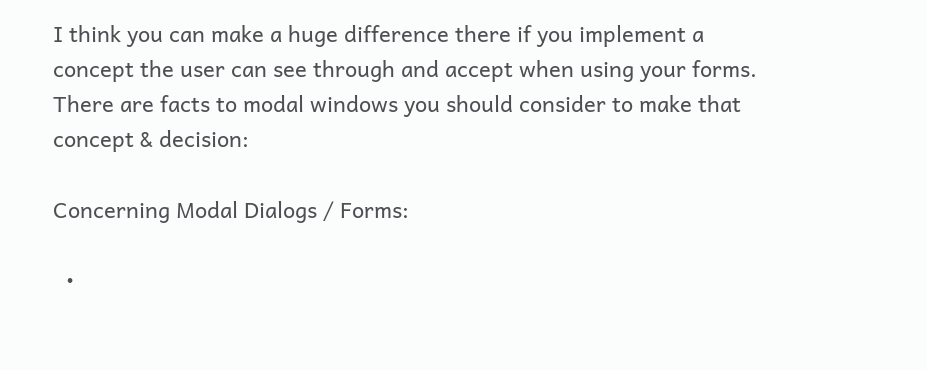I think you can make a huge difference there if you implement a concept the user can see through and accept when using your forms. There are facts to modal windows you should consider to make that concept & decision:

Concerning Modal Dialogs / Forms:

  •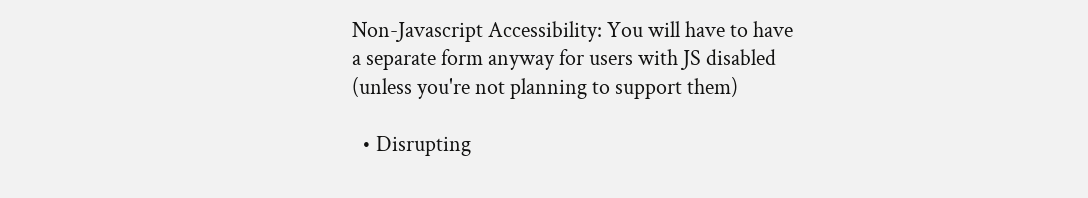Non-Javascript Accessibility: You will have to have a separate form anyway for users with JS disabled (unless you're not planning to support them)

  • Disrupting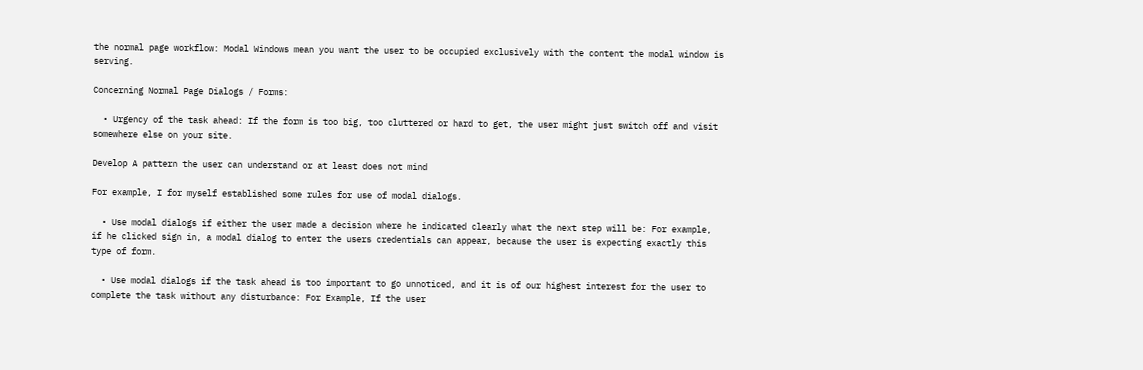the normal page workflow: Modal Windows mean you want the user to be occupied exclusively with the content the modal window is serving.

Concerning Normal Page Dialogs / Forms:

  • Urgency of the task ahead: If the form is too big, too cluttered or hard to get, the user might just switch off and visit somewhere else on your site.

Develop A pattern the user can understand or at least does not mind

For example, I for myself established some rules for use of modal dialogs.

  • Use modal dialogs if either the user made a decision where he indicated clearly what the next step will be: For example, if he clicked sign in, a modal dialog to enter the users credentials can appear, because the user is expecting exactly this type of form.

  • Use modal dialogs if the task ahead is too important to go unnoticed, and it is of our highest interest for the user to complete the task without any disturbance: For Example, If the user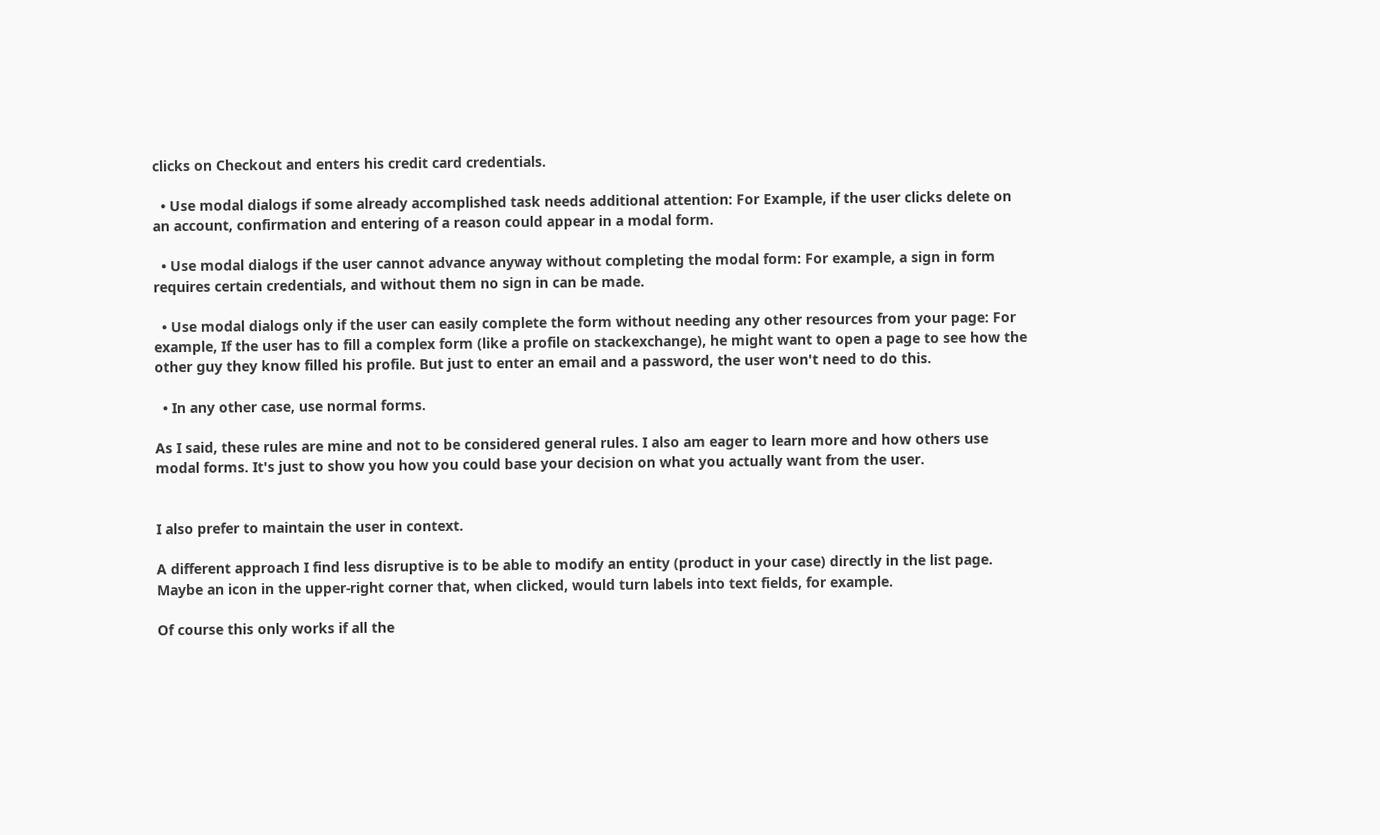clicks on Checkout and enters his credit card credentials.

  • Use modal dialogs if some already accomplished task needs additional attention: For Example, if the user clicks delete on an account, confirmation and entering of a reason could appear in a modal form.

  • Use modal dialogs if the user cannot advance anyway without completing the modal form: For example, a sign in form requires certain credentials, and without them no sign in can be made.

  • Use modal dialogs only if the user can easily complete the form without needing any other resources from your page: For example, If the user has to fill a complex form (like a profile on stackexchange), he might want to open a page to see how the other guy they know filled his profile. But just to enter an email and a password, the user won't need to do this.

  • In any other case, use normal forms.

As I said, these rules are mine and not to be considered general rules. I also am eager to learn more and how others use modal forms. It's just to show you how you could base your decision on what you actually want from the user.


I also prefer to maintain the user in context.

A different approach I find less disruptive is to be able to modify an entity (product in your case) directly in the list page. Maybe an icon in the upper-right corner that, when clicked, would turn labels into text fields, for example.

Of course this only works if all the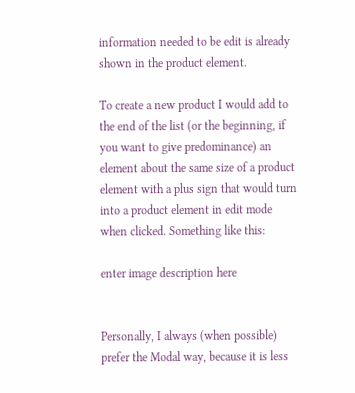information needed to be edit is already shown in the product element.

To create a new product I would add to the end of the list (or the beginning, if you want to give predominance) an element about the same size of a product element with a plus sign that would turn into a product element in edit mode when clicked. Something like this:

enter image description here


Personally, I always (when possible) prefer the Modal way, because it is less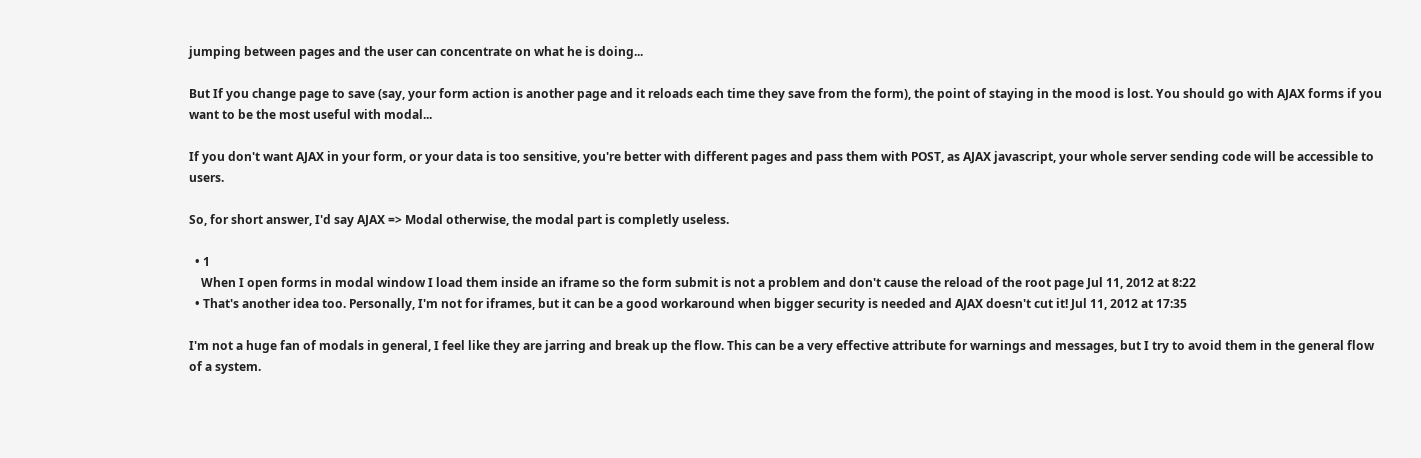jumping between pages and the user can concentrate on what he is doing...

But If you change page to save (say, your form action is another page and it reloads each time they save from the form), the point of staying in the mood is lost. You should go with AJAX forms if you want to be the most useful with modal...

If you don't want AJAX in your form, or your data is too sensitive, you're better with different pages and pass them with POST, as AJAX javascript, your whole server sending code will be accessible to users.

So, for short answer, I'd say AJAX => Modal otherwise, the modal part is completly useless.

  • 1
    When I open forms in modal window I load them inside an iframe so the form submit is not a problem and don't cause the reload of the root page Jul 11, 2012 at 8:22
  • That's another idea too. Personally, I'm not for iframes, but it can be a good workaround when bigger security is needed and AJAX doesn't cut it! Jul 11, 2012 at 17:35

I'm not a huge fan of modals in general, I feel like they are jarring and break up the flow. This can be a very effective attribute for warnings and messages, but I try to avoid them in the general flow of a system.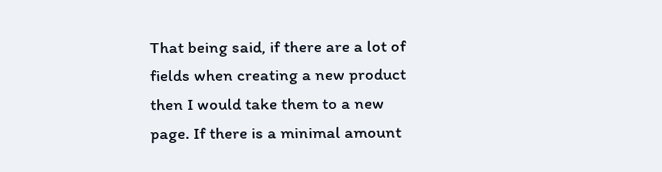That being said, if there are a lot of fields when creating a new product then I would take them to a new page. If there is a minimal amount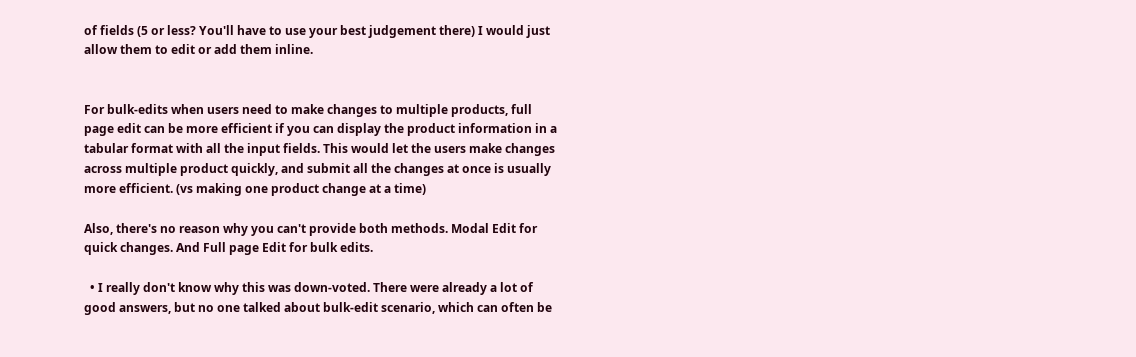of fields (5 or less? You'll have to use your best judgement there) I would just allow them to edit or add them inline.


For bulk-edits when users need to make changes to multiple products, full page edit can be more efficient if you can display the product information in a tabular format with all the input fields. This would let the users make changes across multiple product quickly, and submit all the changes at once is usually more efficient. (vs making one product change at a time)

Also, there's no reason why you can't provide both methods. Modal Edit for quick changes. And Full page Edit for bulk edits.

  • I really don't know why this was down-voted. There were already a lot of good answers, but no one talked about bulk-edit scenario, which can often be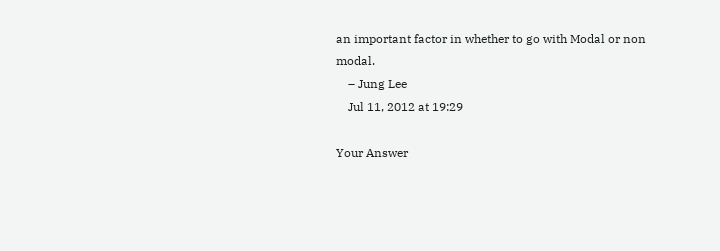an important factor in whether to go with Modal or non modal.
    – Jung Lee
    Jul 11, 2012 at 19:29

Your Answer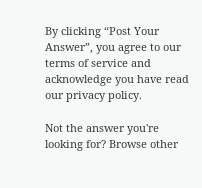By clicking “Post Your Answer”, you agree to our terms of service and acknowledge you have read our privacy policy.

Not the answer you're looking for? Browse other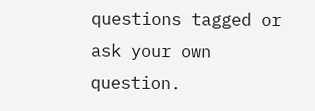questions tagged or ask your own question.